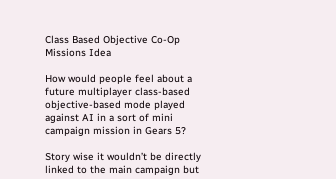Class Based Objective Co-Op Missions Idea

How would people feel about a future multiplayer class-based objective-based mode played against AI in a sort of mini campaign mission in Gears 5?

Story wise it wouldn’t be directly linked to the main campaign but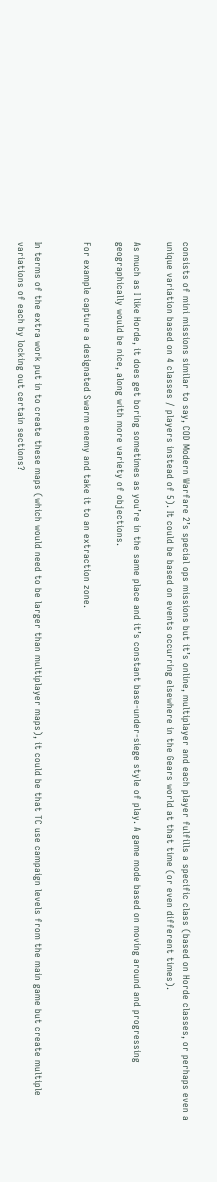consists of mini missions similar to say, COD Modern Warfare 2’s special ops missions but it’s online, multiplayer and each player fulfills a specific class (based on Horde classes, or perhaps even a unique variation based on 4 classes / players instead of 5). It could be based on events occurring elsewhere in the Gears world at that time (or even different times).

As much as I like Horde, it does get boring sometimes as you’re in the same place and it’s constant base-under-siege style of play. A game mode based on moving around and progressing geographically would be nice, along with more variety of objections.

For example capture a designated Swarm enemy and take it to an extraction zone.


In terms of the extra work put in to create these maps (which would need to be larger than multiplayer maps), it could be that TC use campaign levels from the main game but create multiple variations of each by locking out certain sections?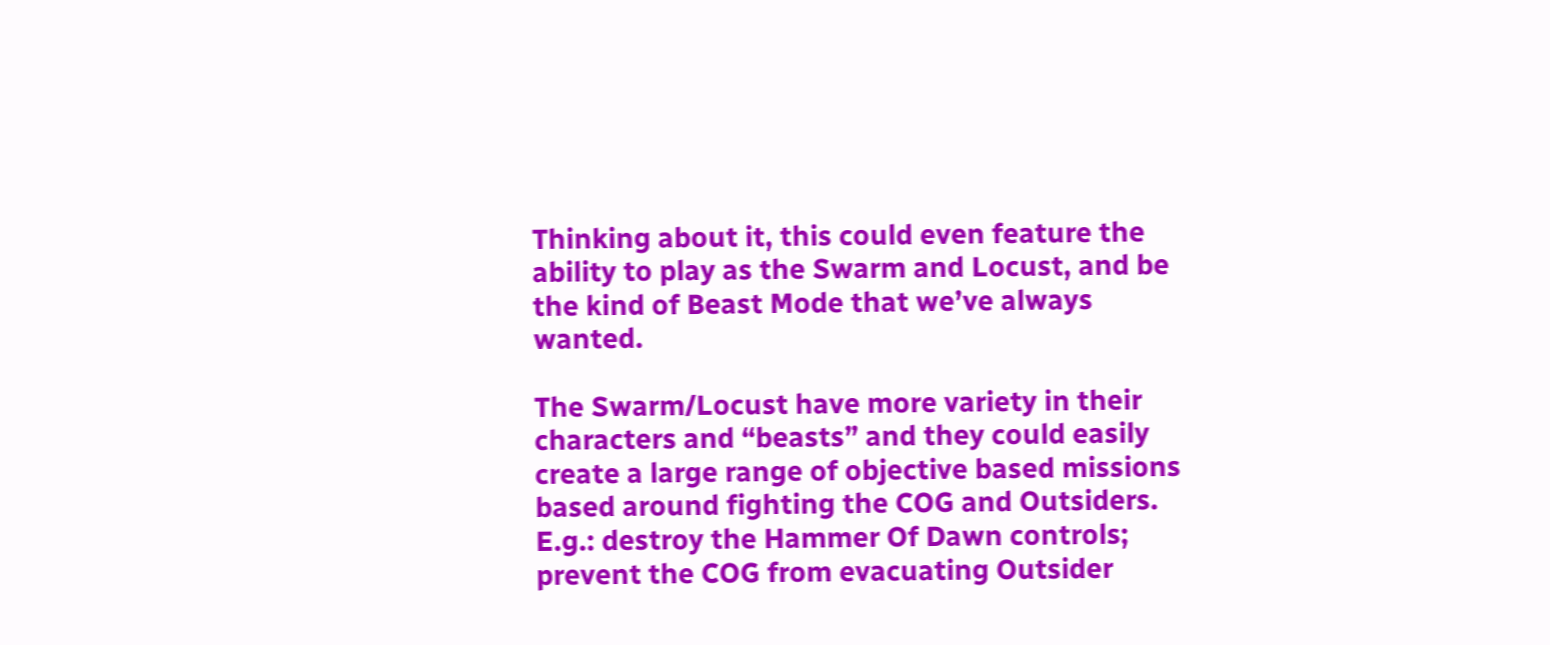Thinking about it, this could even feature the ability to play as the Swarm and Locust, and be the kind of Beast Mode that we’ve always wanted.

The Swarm/Locust have more variety in their characters and “beasts” and they could easily create a large range of objective based missions based around fighting the COG and Outsiders. E.g.: destroy the Hammer Of Dawn controls; prevent the COG from evacuating Outsider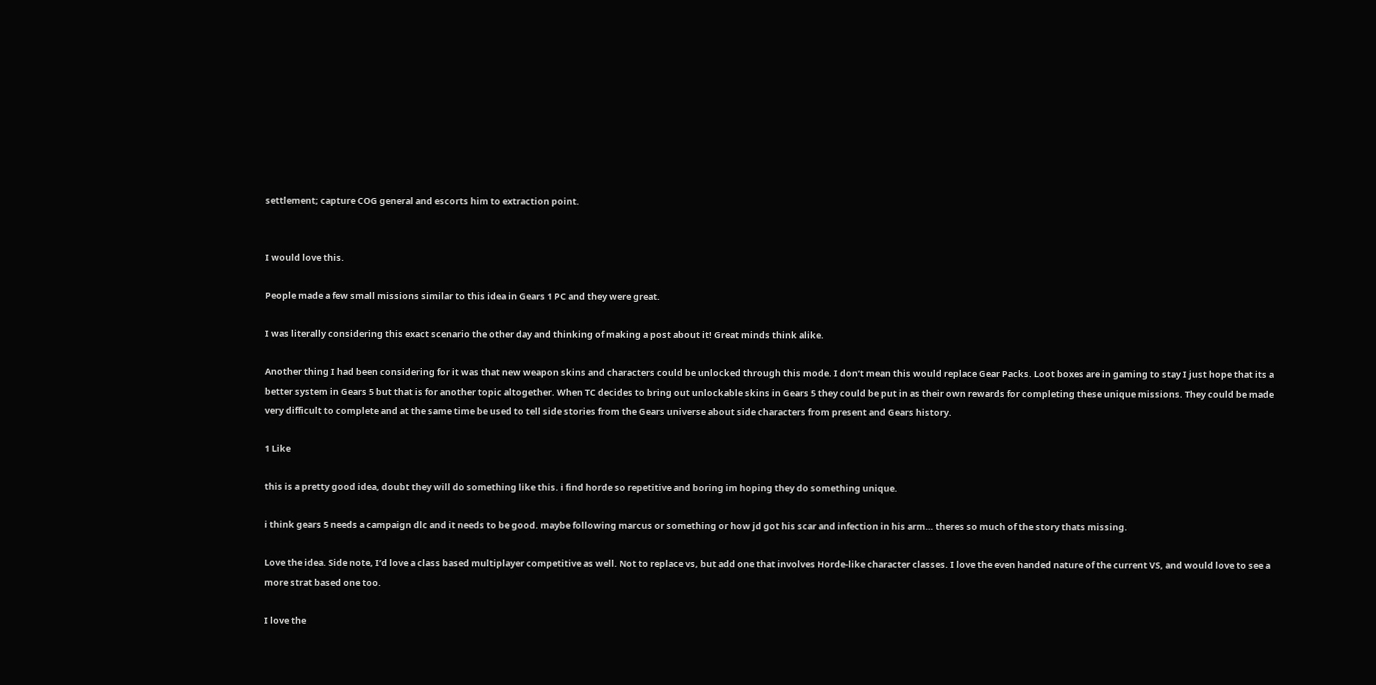settlement; capture COG general and escorts him to extraction point.


I would love this.

People made a few small missions similar to this idea in Gears 1 PC and they were great.

I was literally considering this exact scenario the other day and thinking of making a post about it! Great minds think alike.

Another thing I had been considering for it was that new weapon skins and characters could be unlocked through this mode. I don’t mean this would replace Gear Packs. Loot boxes are in gaming to stay I just hope that its a better system in Gears 5 but that is for another topic altogether. When TC decides to bring out unlockable skins in Gears 5 they could be put in as their own rewards for completing these unique missions. They could be made very difficult to complete and at the same time be used to tell side stories from the Gears universe about side characters from present and Gears history.

1 Like

this is a pretty good idea, doubt they will do something like this. i find horde so repetitive and boring im hoping they do something unique.

i think gears 5 needs a campaign dlc and it needs to be good. maybe following marcus or something or how jd got his scar and infection in his arm… theres so much of the story thats missing.

Love the idea. Side note, I’d love a class based multiplayer competitive as well. Not to replace vs, but add one that involves Horde-like character classes. I love the even handed nature of the current VS, and would love to see a more strat based one too.

I love the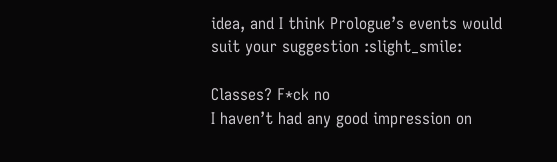idea, and I think Prologue’s events would suit your suggestion :slight_smile:

Classes? F*ck no
I haven’t had any good impression on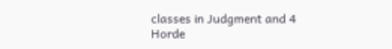classes in Judgment and 4 Horde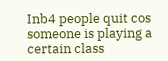Inb4 people quit cos someone is playing a certain class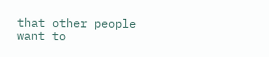that other people want to